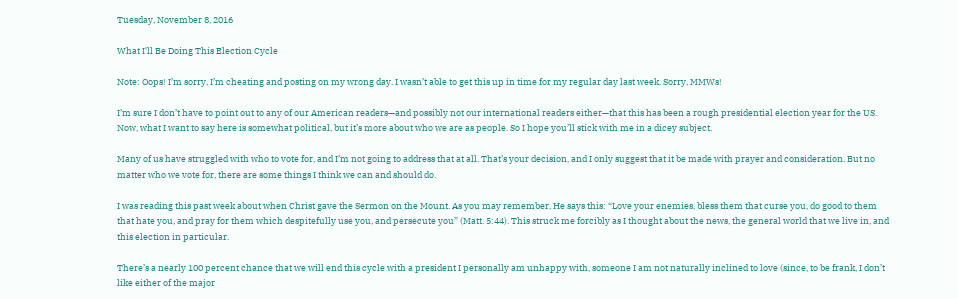Tuesday, November 8, 2016

What I'll Be Doing This Election Cycle

Note: Oops! I’m sorry, I’m cheating and posting on my wrong day. I wasn’t able to get this up in time for my regular day last week. Sorry, MMWs!

I’m sure I don’t have to point out to any of our American readers—and possibly not our international readers either—that this has been a rough presidential election year for the US. Now, what I want to say here is somewhat political, but it’s more about who we are as people. So I hope you’ll stick with me in a dicey subject.

Many of us have struggled with who to vote for, and I’m not going to address that at all. That’s your decision, and I only suggest that it be made with prayer and consideration. But no matter who we vote for, there are some things I think we can and should do.

I was reading this past week about when Christ gave the Sermon on the Mount. As you may remember, He says this: “Love your enemies, bless them that curse you, do good to them that hate you, and pray for them which despitefully use you, and persecute you” (Matt. 5:44). This struck me forcibly as I thought about the news, the general world that we live in, and this election in particular.

There’s a nearly 100 percent chance that we will end this cycle with a president I personally am unhappy with, someone I am not naturally inclined to love (since, to be frank, I don’t like either of the major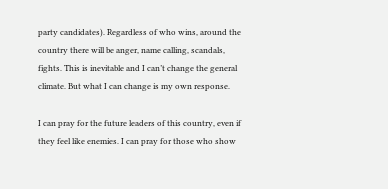party candidates). Regardless of who wins, around the country there will be anger, name calling, scandals, fights. This is inevitable and I can’t change the general climate. But what I can change is my own response.

I can pray for the future leaders of this country, even if they feel like enemies. I can pray for those who show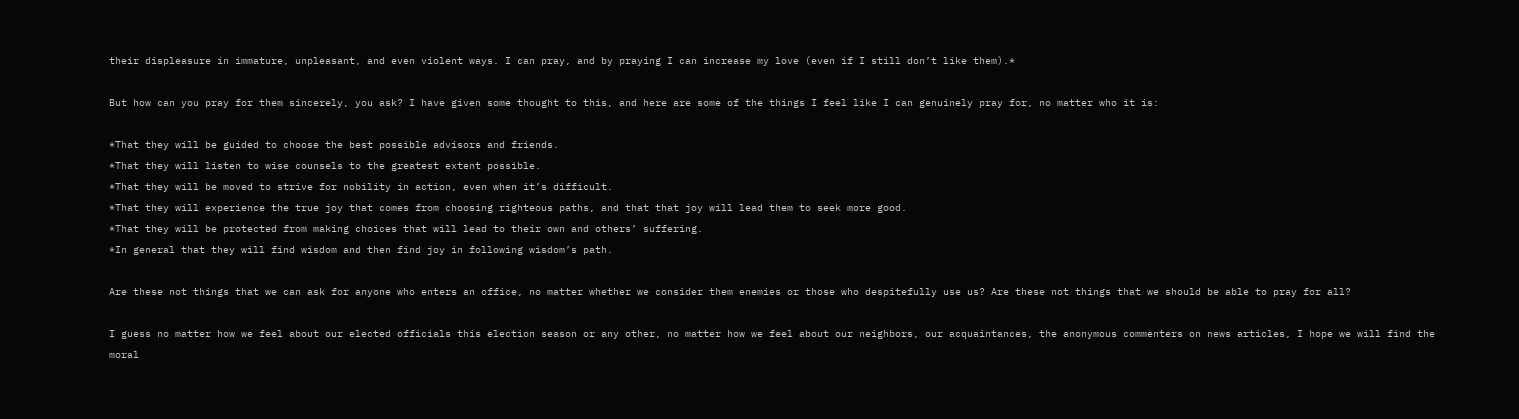their displeasure in immature, unpleasant, and even violent ways. I can pray, and by praying I can increase my love (even if I still don’t like them).*

But how can you pray for them sincerely, you ask? I have given some thought to this, and here are some of the things I feel like I can genuinely pray for, no matter who it is:

*That they will be guided to choose the best possible advisors and friends.
*That they will listen to wise counsels to the greatest extent possible.
*That they will be moved to strive for nobility in action, even when it’s difficult.
*That they will experience the true joy that comes from choosing righteous paths, and that that joy will lead them to seek more good.
*That they will be protected from making choices that will lead to their own and others’ suffering.
*In general that they will find wisdom and then find joy in following wisdom’s path.

Are these not things that we can ask for anyone who enters an office, no matter whether we consider them enemies or those who despitefully use us? Are these not things that we should be able to pray for all?

I guess no matter how we feel about our elected officials this election season or any other, no matter how we feel about our neighbors, our acquaintances, the anonymous commenters on news articles, I hope we will find the moral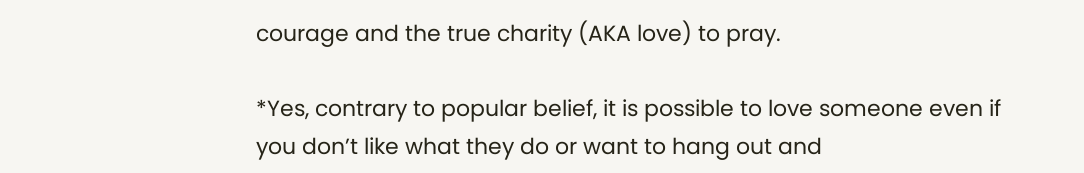courage and the true charity (AKA love) to pray.

*Yes, contrary to popular belief, it is possible to love someone even if you don’t like what they do or want to hang out and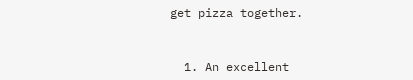get pizza together.


  1. An excellent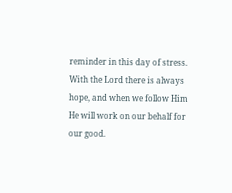reminder in this day of stress. With the Lord there is always hope, and when we follow Him He will work on our behalf for our good.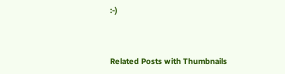:-)



Related Posts with Thumbnails